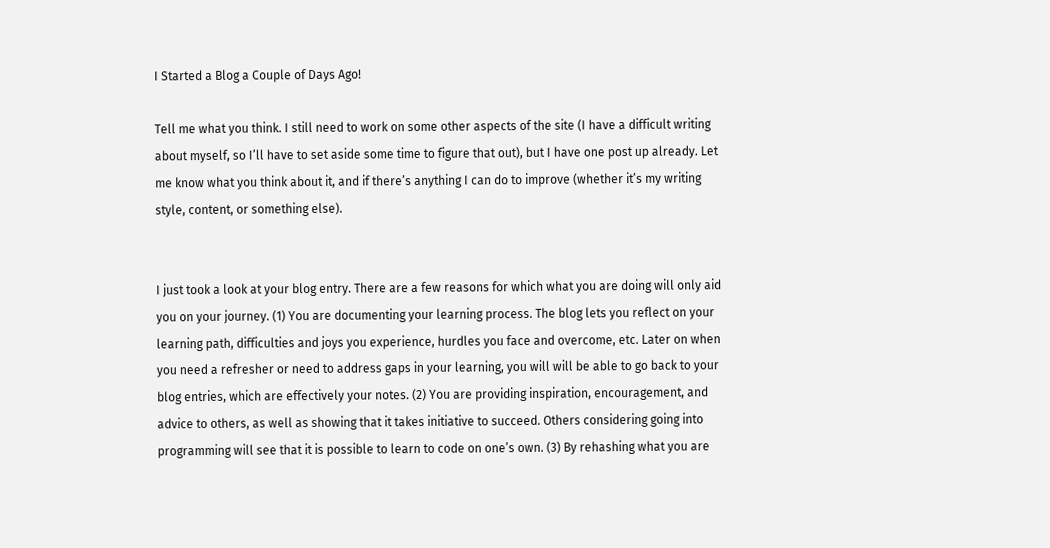I Started a Blog a Couple of Days Ago!

Tell me what you think. I still need to work on some other aspects of the site (I have a difficult writing about myself, so I’ll have to set aside some time to figure that out), but I have one post up already. Let me know what you think about it, and if there’s anything I can do to improve (whether it’s my writing style, content, or something else).


I just took a look at your blog entry. There are a few reasons for which what you are doing will only aid you on your journey. (1) You are documenting your learning process. The blog lets you reflect on your learning path, difficulties and joys you experience, hurdles you face and overcome, etc. Later on when you need a refresher or need to address gaps in your learning, you will will be able to go back to your blog entries, which are effectively your notes. (2) You are providing inspiration, encouragement, and advice to others, as well as showing that it takes initiative to succeed. Others considering going into programming will see that it is possible to learn to code on one’s own. (3) By rehashing what you are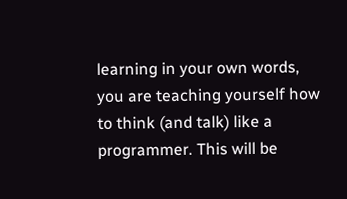learning in your own words, you are teaching yourself how to think (and talk) like a programmer. This will be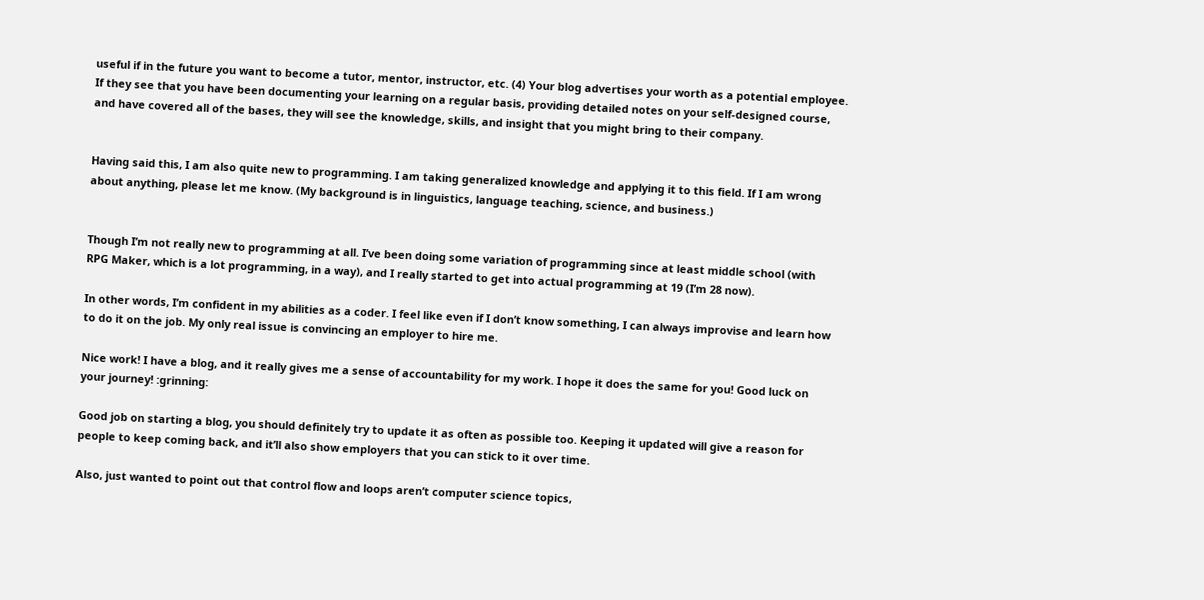useful if in the future you want to become a tutor, mentor, instructor, etc. (4) Your blog advertises your worth as a potential employee. If they see that you have been documenting your learning on a regular basis, providing detailed notes on your self-designed course, and have covered all of the bases, they will see the knowledge, skills, and insight that you might bring to their company.


Having said this, I am also quite new to programming. I am taking generalized knowledge and applying it to this field. If I am wrong about anything, please let me know. (My background is in linguistics, language teaching, science, and business.)


Though I’m not really new to programming at all. I’ve been doing some variation of programming since at least middle school (with RPG Maker, which is a lot programming, in a way), and I really started to get into actual programming at 19 (I’m 28 now).

In other words, I’m confident in my abilities as a coder. I feel like even if I don’t know something, I can always improvise and learn how to do it on the job. My only real issue is convincing an employer to hire me.

Nice work! I have a blog, and it really gives me a sense of accountability for my work. I hope it does the same for you! Good luck on your journey! :grinning:

Good job on starting a blog, you should definitely try to update it as often as possible too. Keeping it updated will give a reason for people to keep coming back, and it’ll also show employers that you can stick to it over time.

Also, just wanted to point out that control flow and loops aren’t computer science topics,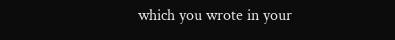which you wrote in your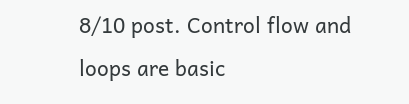8/10 post. Control flow and loops are basic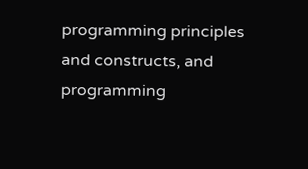programming principles and constructs, and programming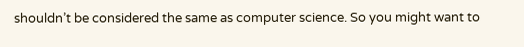shouldn’t be considered the same as computer science. So you might want to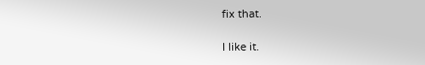fix that.

I like it.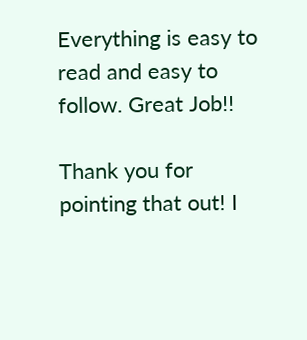Everything is easy to read and easy to follow. Great Job!!

Thank you for pointing that out! I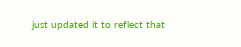just updated it to reflect that